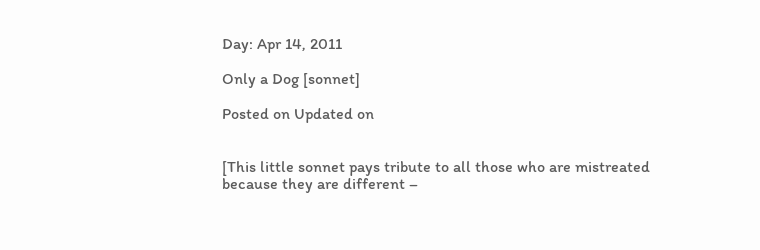Day: Apr 14, 2011

Only a Dog [sonnet]

Posted on Updated on


[This little sonnet pays tribute to all those who are mistreated because they are different –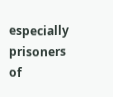especially prisoners of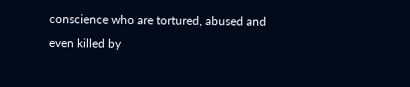conscience who are tortured, abused and even killed by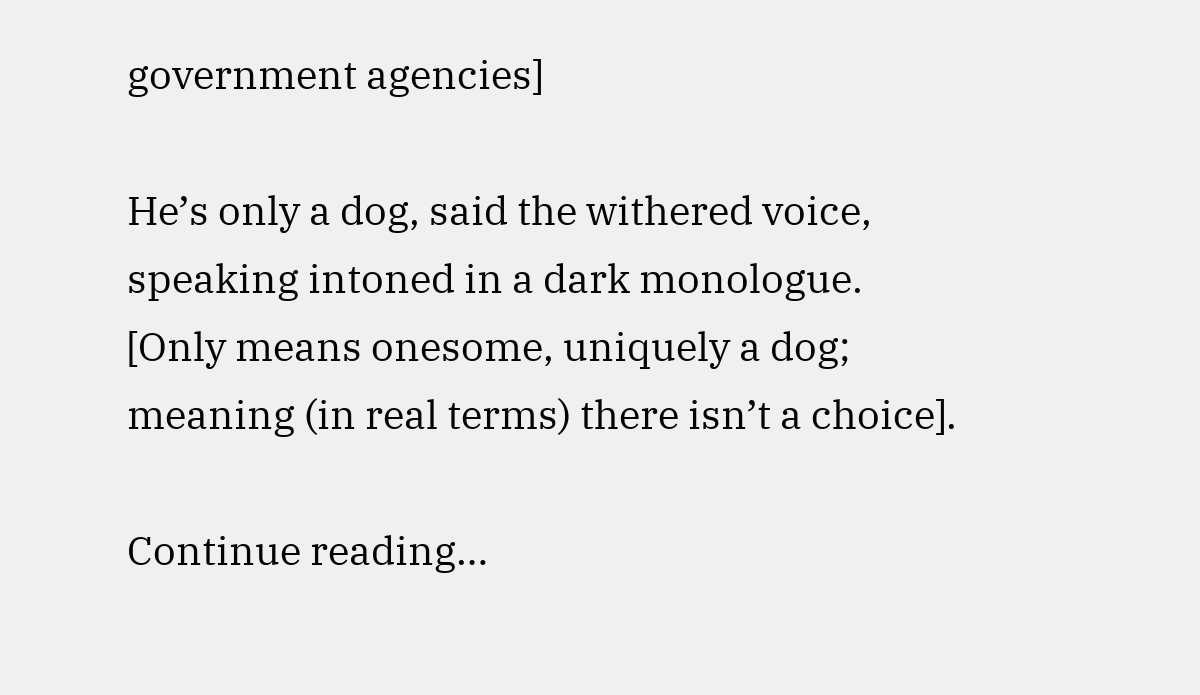government agencies]

He’s only a dog, said the withered voice,
speaking intoned in a dark monologue.
[Only means onesome, uniquely a dog;
meaning (in real terms) there isn’t a choice].

Continue reading…